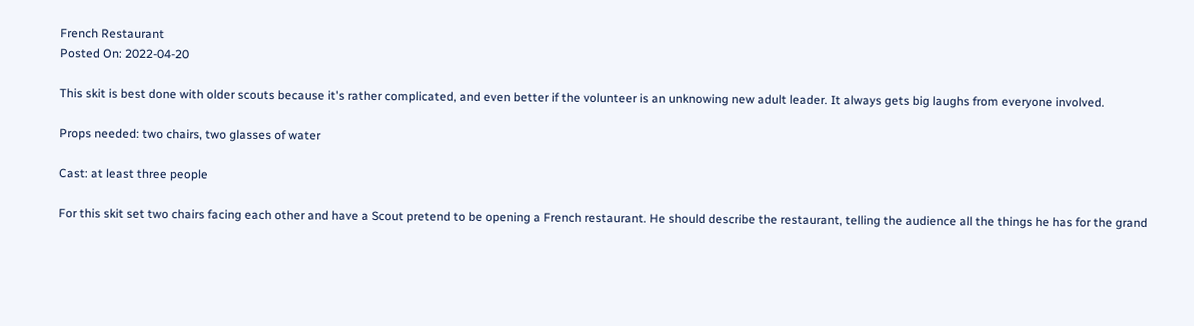French Restaurant
Posted On: 2022-04-20

This skit is best done with older scouts because it's rather complicated, and even better if the volunteer is an unknowing new adult leader. It always gets big laughs from everyone involved.

Props needed: two chairs, two glasses of water

Cast: at least three people

For this skit set two chairs facing each other and have a Scout pretend to be opening a French restaurant. He should describe the restaurant, telling the audience all the things he has for the grand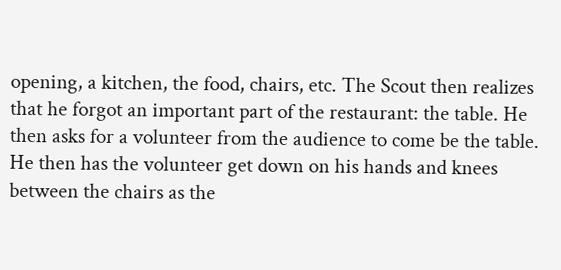opening, a kitchen, the food, chairs, etc. The Scout then realizes that he forgot an important part of the restaurant: the table. He then asks for a volunteer from the audience to come be the table. He then has the volunteer get down on his hands and knees between the chairs as the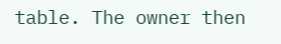table. The owner then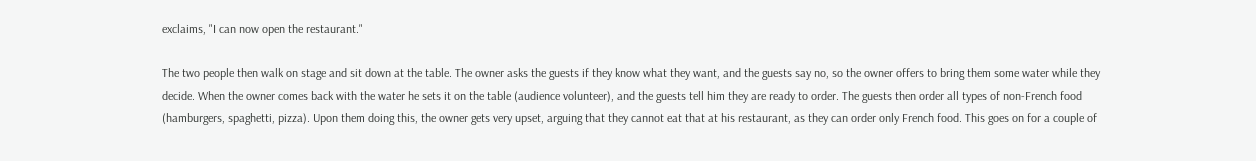exclaims, "I can now open the restaurant."

The two people then walk on stage and sit down at the table. The owner asks the guests if they know what they want, and the guests say no, so the owner offers to bring them some water while they decide. When the owner comes back with the water he sets it on the table (audience volunteer), and the guests tell him they are ready to order. The guests then order all types of non-French food (hamburgers, spaghetti, pizza). Upon them doing this, the owner gets very upset, arguing that they cannot eat that at his restaurant, as they can order only French food. This goes on for a couple of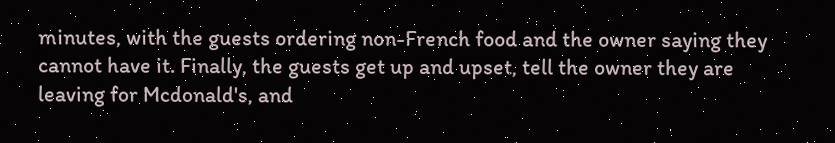minutes, with the guests ordering non-French food and the owner saying they cannot have it. Finally, the guests get up and upset, tell the owner they are leaving for Mcdonald's, and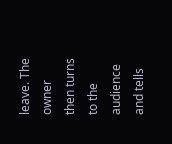leave. The owner then turns to the audience and tells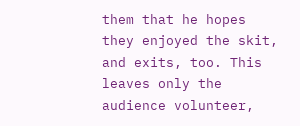them that he hopes they enjoyed the skit, and exits, too. This leaves only the audience volunteer,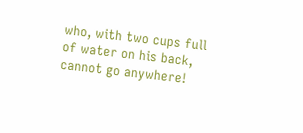who, with two cups full of water on his back, cannot go anywhere!